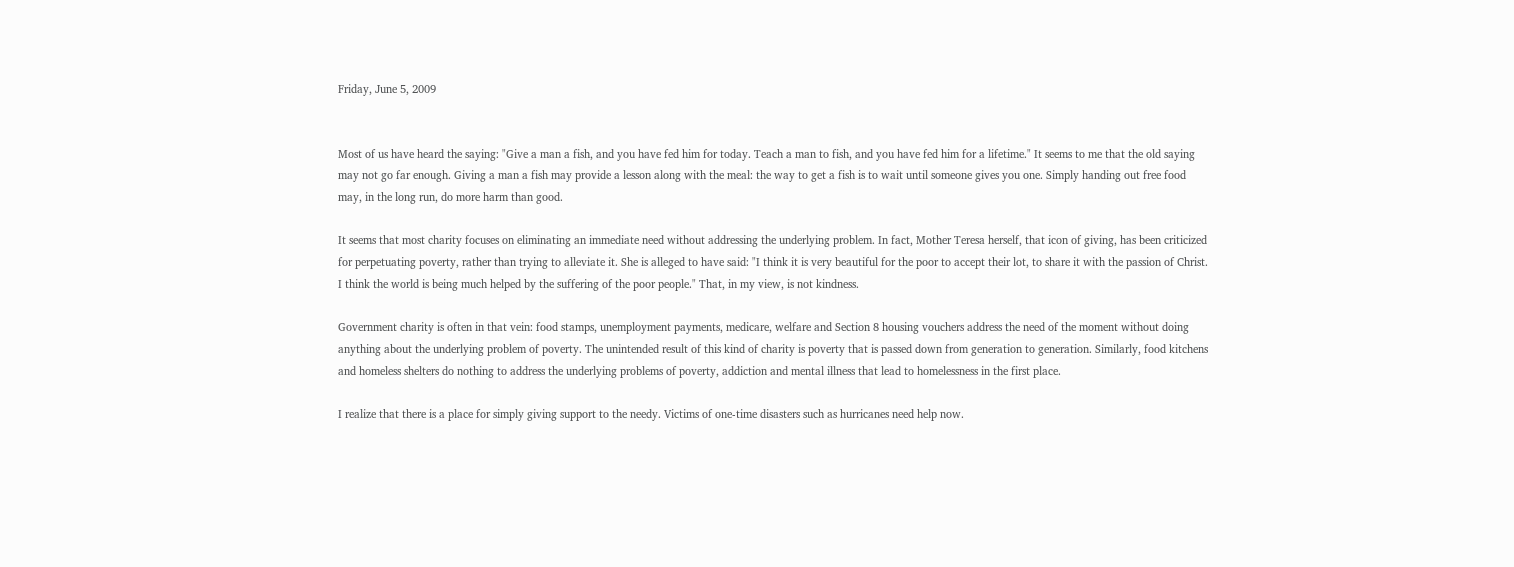Friday, June 5, 2009


Most of us have heard the saying: "Give a man a fish, and you have fed him for today. Teach a man to fish, and you have fed him for a lifetime." It seems to me that the old saying may not go far enough. Giving a man a fish may provide a lesson along with the meal: the way to get a fish is to wait until someone gives you one. Simply handing out free food may, in the long run, do more harm than good.

It seems that most charity focuses on eliminating an immediate need without addressing the underlying problem. In fact, Mother Teresa herself, that icon of giving, has been criticized for perpetuating poverty, rather than trying to alleviate it. She is alleged to have said: "I think it is very beautiful for the poor to accept their lot, to share it with the passion of Christ. I think the world is being much helped by the suffering of the poor people." That, in my view, is not kindness.

Government charity is often in that vein: food stamps, unemployment payments, medicare, welfare and Section 8 housing vouchers address the need of the moment without doing anything about the underlying problem of poverty. The unintended result of this kind of charity is poverty that is passed down from generation to generation. Similarly, food kitchens and homeless shelters do nothing to address the underlying problems of poverty, addiction and mental illness that lead to homelessness in the first place.

I realize that there is a place for simply giving support to the needy. Victims of one-time disasters such as hurricanes need help now.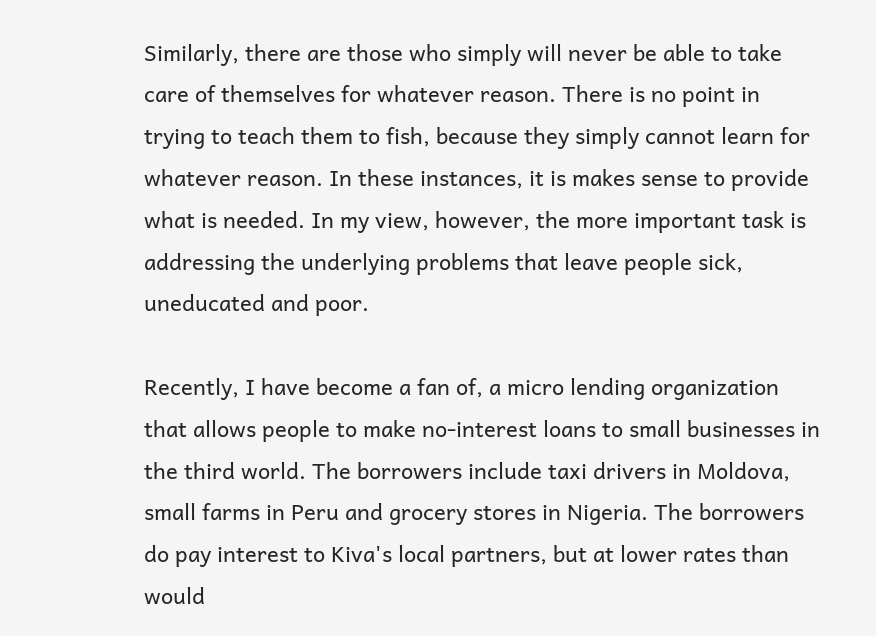Similarly, there are those who simply will never be able to take care of themselves for whatever reason. There is no point in trying to teach them to fish, because they simply cannot learn for whatever reason. In these instances, it is makes sense to provide what is needed. In my view, however, the more important task is addressing the underlying problems that leave people sick, uneducated and poor.

Recently, I have become a fan of, a micro lending organization that allows people to make no-interest loans to small businesses in the third world. The borrowers include taxi drivers in Moldova, small farms in Peru and grocery stores in Nigeria. The borrowers do pay interest to Kiva's local partners, but at lower rates than would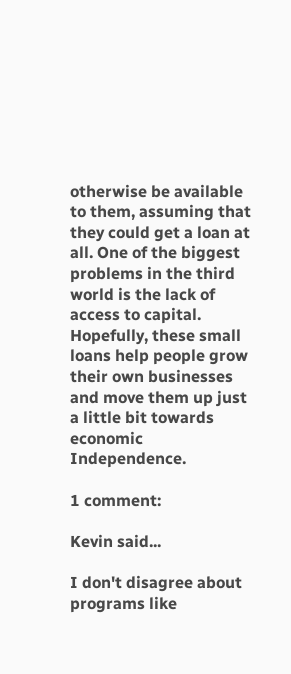otherwise be available to them, assuming that they could get a loan at all. One of the biggest problems in the third world is the lack of access to capital. Hopefully, these small loans help people grow their own businesses and move them up just a little bit towards economic Independence.

1 comment:

Kevin said...

I don't disagree about programs like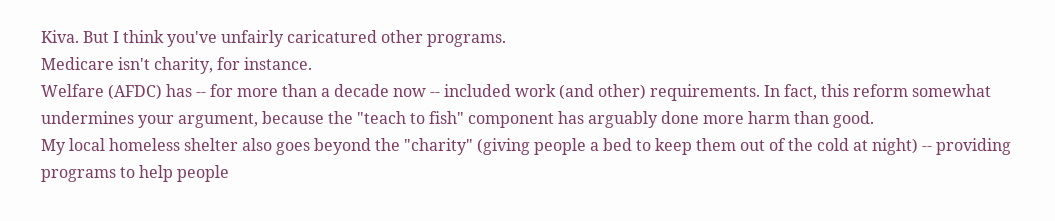Kiva. But I think you've unfairly caricatured other programs.
Medicare isn't charity, for instance.
Welfare (AFDC) has -- for more than a decade now -- included work (and other) requirements. In fact, this reform somewhat undermines your argument, because the "teach to fish" component has arguably done more harm than good.
My local homeless shelter also goes beyond the "charity" (giving people a bed to keep them out of the cold at night) -- providing programs to help people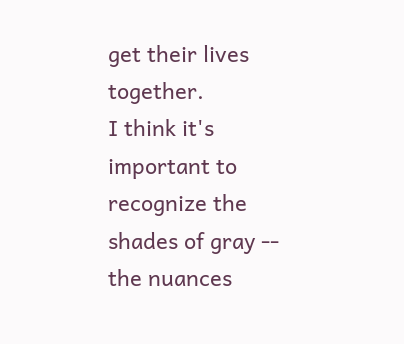get their lives together.
I think it's important to recognize the shades of gray -- the nuances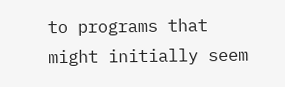to programs that might initially seem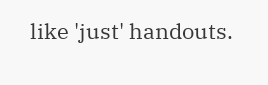like 'just' handouts.